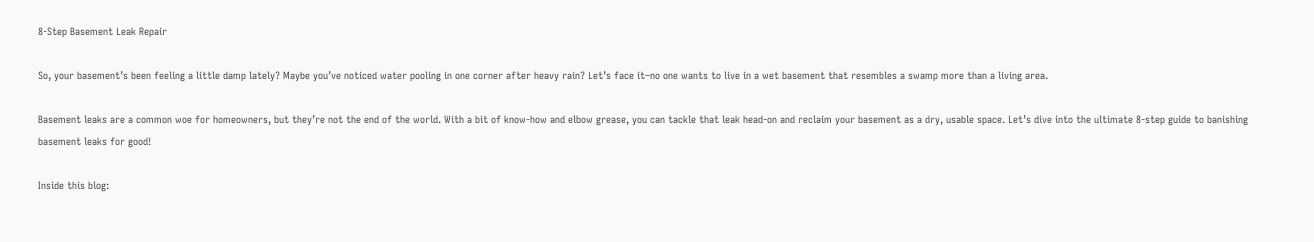8-Step Basement Leak Repair

So, your basement’s been feeling a little damp lately? Maybe you’ve noticed water pooling in one corner after heavy rain? Let’s face it–no one wants to live in a wet basement that resembles a swamp more than a living area.

Basement leaks are a common woe for homeowners, but they’re not the end of the world. With a bit of know-how and elbow grease, you can tackle that leak head-on and reclaim your basement as a dry, usable space. Let’s dive into the ultimate 8-step guide to banishing basement leaks for good!

Inside this blog: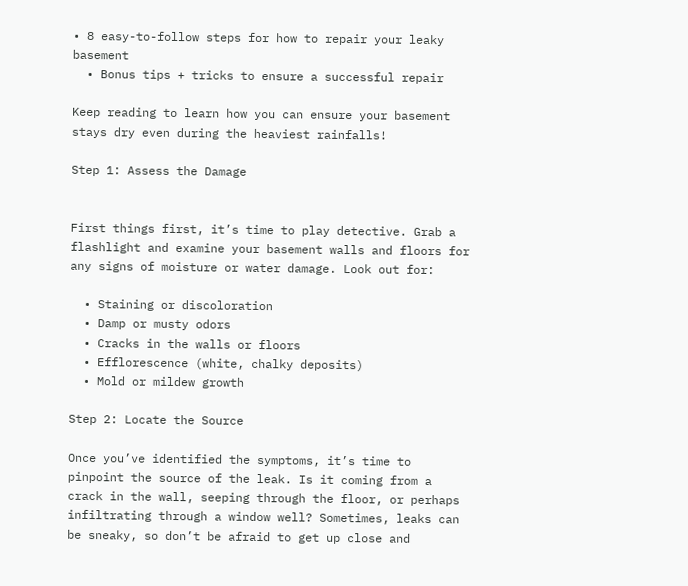• 8 easy-to-follow steps for how to repair your leaky basement
  • Bonus tips + tricks to ensure a successful repair

Keep reading to learn how you can ensure your basement stays dry even during the heaviest rainfalls!

Step 1: Assess the Damage


First things first, it’s time to play detective. Grab a flashlight and examine your basement walls and floors for any signs of moisture or water damage. Look out for:

  • Staining or discoloration
  • Damp or musty odors
  • Cracks in the walls or floors
  • Efflorescence (white, chalky deposits)
  • Mold or mildew growth

Step 2: Locate the Source

Once you’ve identified the symptoms, it’s time to pinpoint the source of the leak. Is it coming from a crack in the wall, seeping through the floor, or perhaps infiltrating through a window well? Sometimes, leaks can be sneaky, so don’t be afraid to get up close and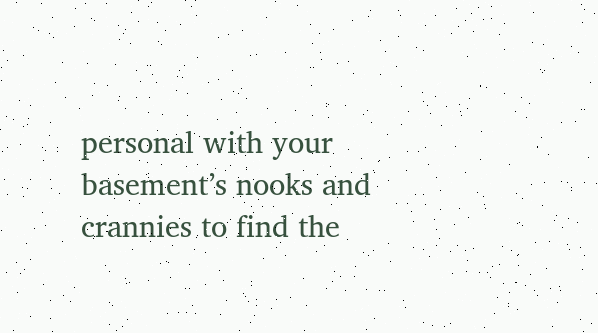personal with your basement’s nooks and crannies to find the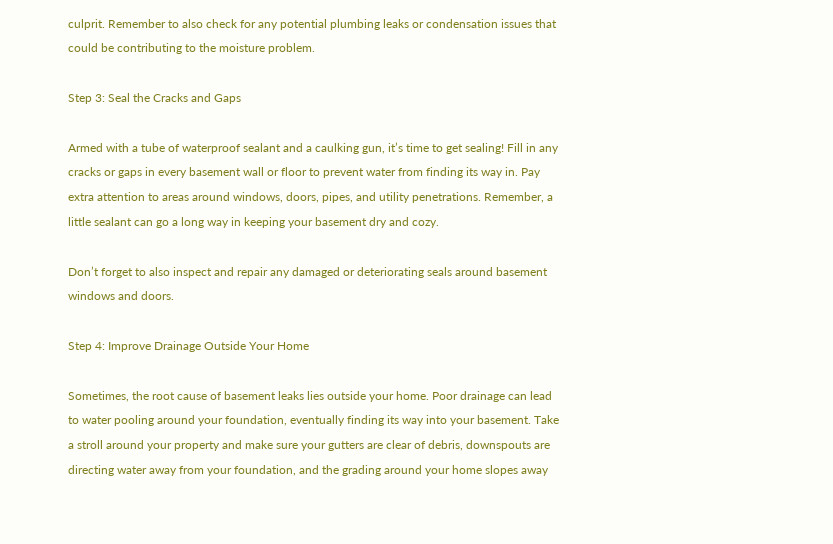culprit. Remember to also check for any potential plumbing leaks or condensation issues that could be contributing to the moisture problem.

Step 3: Seal the Cracks and Gaps

Armed with a tube of waterproof sealant and a caulking gun, it’s time to get sealing! Fill in any cracks or gaps in every basement wall or floor to prevent water from finding its way in. Pay extra attention to areas around windows, doors, pipes, and utility penetrations. Remember, a little sealant can go a long way in keeping your basement dry and cozy.

Don’t forget to also inspect and repair any damaged or deteriorating seals around basement windows and doors.

Step 4: Improve Drainage Outside Your Home

Sometimes, the root cause of basement leaks lies outside your home. Poor drainage can lead to water pooling around your foundation, eventually finding its way into your basement. Take a stroll around your property and make sure your gutters are clear of debris, downspouts are directing water away from your foundation, and the grading around your home slopes away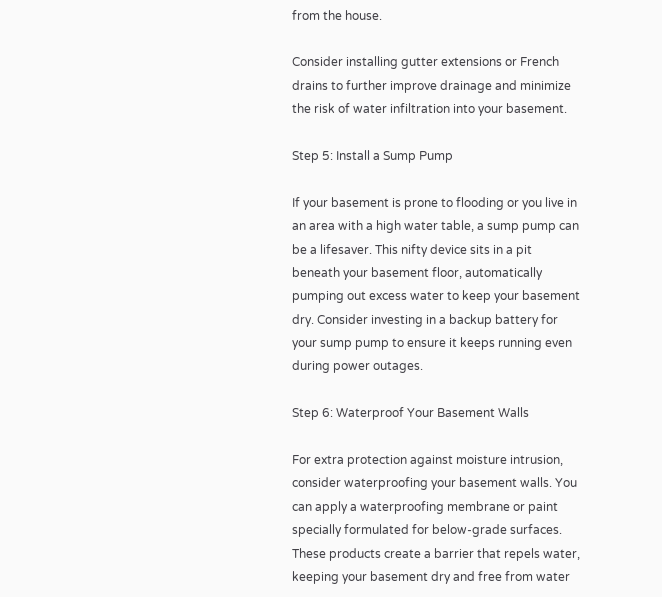from the house.

Consider installing gutter extensions or French drains to further improve drainage and minimize the risk of water infiltration into your basement.

Step 5: Install a Sump Pump

If your basement is prone to flooding or you live in an area with a high water table, a sump pump can be a lifesaver. This nifty device sits in a pit beneath your basement floor, automatically pumping out excess water to keep your basement dry. Consider investing in a backup battery for your sump pump to ensure it keeps running even during power outages.

Step 6: Waterproof Your Basement Walls

For extra protection against moisture intrusion, consider waterproofing your basement walls. You can apply a waterproofing membrane or paint specially formulated for below-grade surfaces. These products create a barrier that repels water, keeping your basement dry and free from water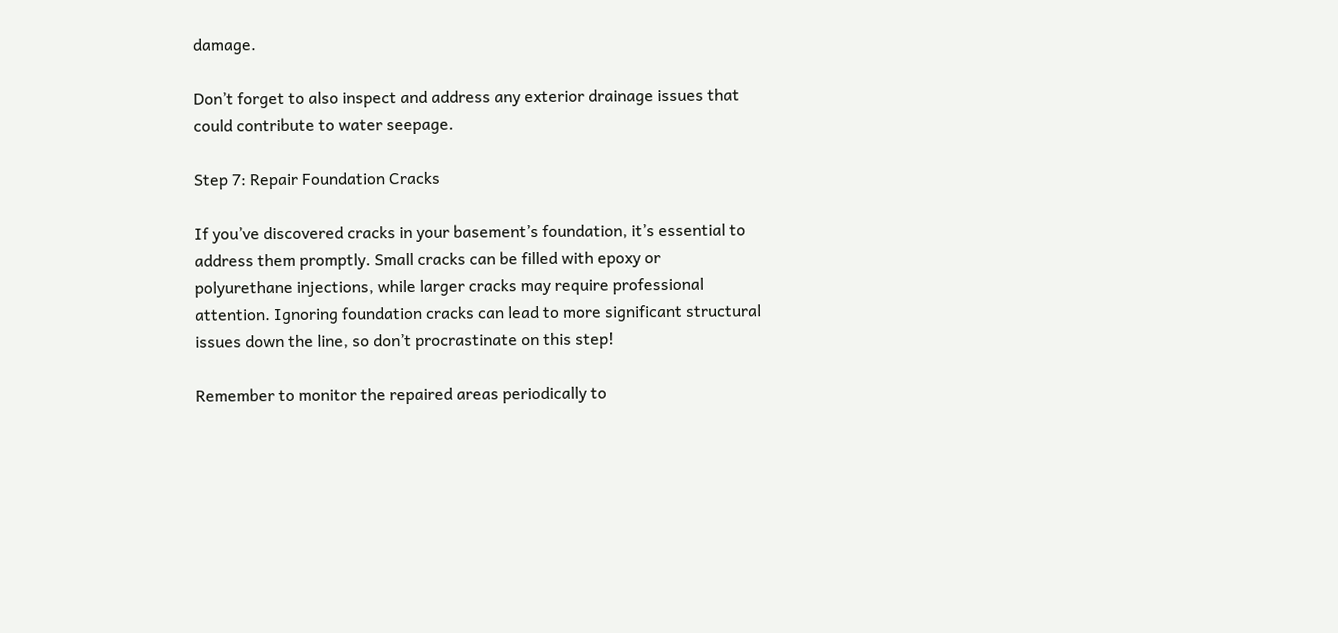damage.

Don’t forget to also inspect and address any exterior drainage issues that could contribute to water seepage.

Step 7: Repair Foundation Cracks

If you’ve discovered cracks in your basement’s foundation, it’s essential to address them promptly. Small cracks can be filled with epoxy or polyurethane injections, while larger cracks may require professional attention. Ignoring foundation cracks can lead to more significant structural issues down the line, so don’t procrastinate on this step!

Remember to monitor the repaired areas periodically to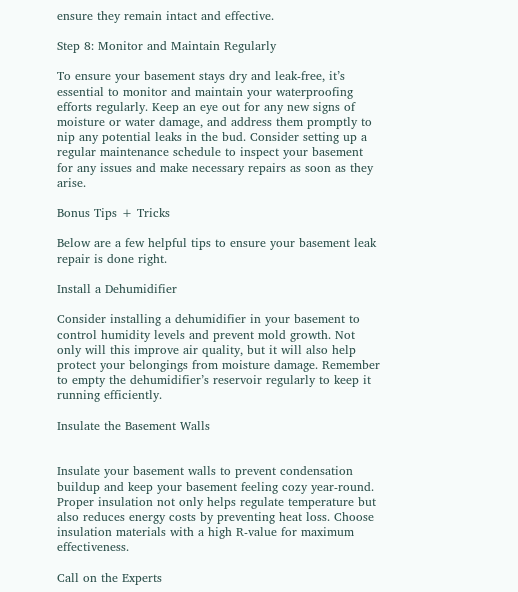ensure they remain intact and effective.

Step 8: Monitor and Maintain Regularly

To ensure your basement stays dry and leak-free, it’s essential to monitor and maintain your waterproofing efforts regularly. Keep an eye out for any new signs of moisture or water damage, and address them promptly to nip any potential leaks in the bud. Consider setting up a regular maintenance schedule to inspect your basement for any issues and make necessary repairs as soon as they arise.

Bonus Tips + Tricks

Below are a few helpful tips to ensure your basement leak repair is done right.

Install a Dehumidifier

Consider installing a dehumidifier in your basement to control humidity levels and prevent mold growth. Not only will this improve air quality, but it will also help protect your belongings from moisture damage. Remember to empty the dehumidifier’s reservoir regularly to keep it running efficiently.

Insulate the Basement Walls


Insulate your basement walls to prevent condensation buildup and keep your basement feeling cozy year-round. Proper insulation not only helps regulate temperature but also reduces energy costs by preventing heat loss. Choose insulation materials with a high R-value for maximum effectiveness.

Call on the Experts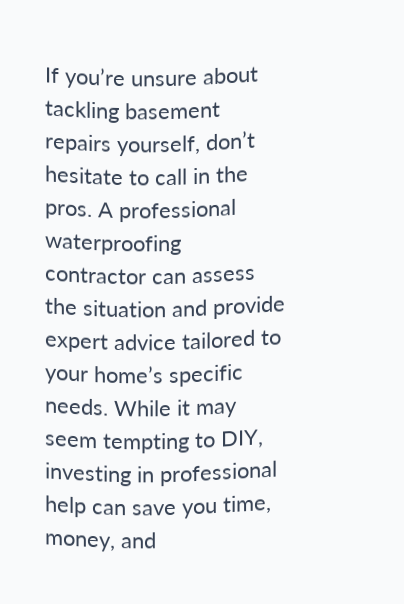If you’re unsure about tackling basement repairs yourself, don’t hesitate to call in the pros. A professional waterproofing contractor can assess the situation and provide expert advice tailored to your home’s specific needs. While it may seem tempting to DIY, investing in professional help can save you time, money, and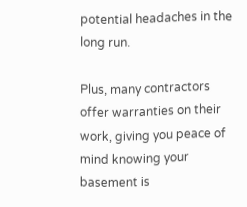potential headaches in the long run.

Plus, many contractors offer warranties on their work, giving you peace of mind knowing your basement is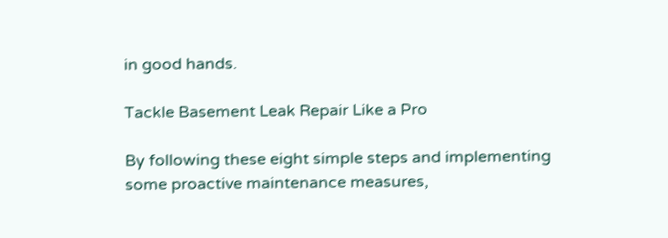in good hands.

Tackle Basement Leak Repair Like a Pro

By following these eight simple steps and implementing some proactive maintenance measures,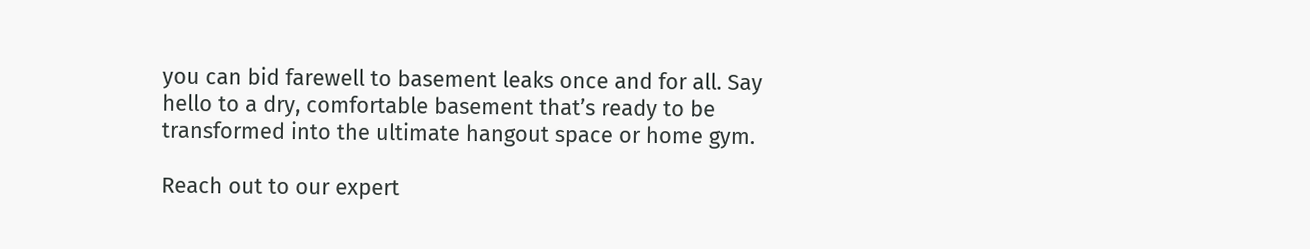you can bid farewell to basement leaks once and for all. Say hello to a dry, comfortable basement that’s ready to be transformed into the ultimate hangout space or home gym.

Reach out to our expert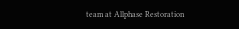team at Allphase Restoration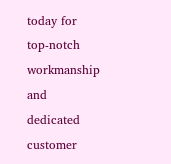today for top-notch workmanship and dedicated customer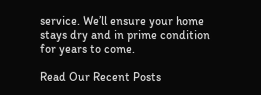service. We’ll ensure your home stays dry and in prime condition for years to come.

Read Our Recent Posts